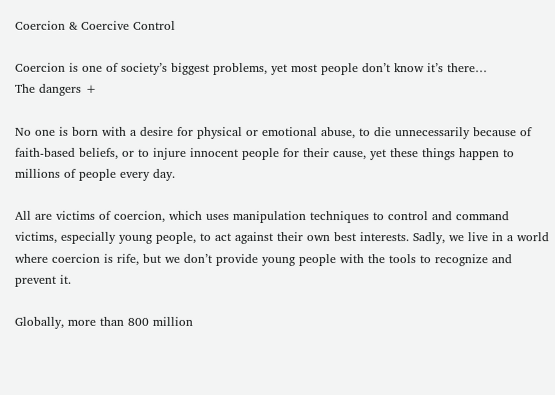Coercion & Coercive Control

Coercion is one of society’s biggest problems, yet most people don’t know it’s there…
The dangers +

No one is born with a desire for physical or emotional abuse, to die unnecessarily because of faith-based beliefs, or to injure innocent people for their cause, yet these things happen to millions of people every day.

All are victims of coercion, which uses manipulation techniques to control and command victims, especially young people, to act against their own best interests. Sadly, we live in a world where coercion is rife, but we don’t provide young people with the tools to recognize and prevent it.

Globally, more than 800 million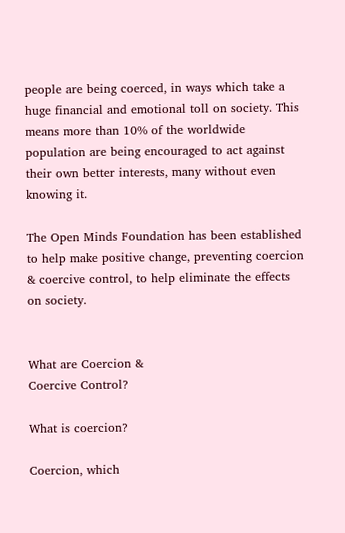people are being coerced, in ways which take a huge financial and emotional toll on society. This means more than 10% of the worldwide population are being encouraged to act against their own better interests, many without even knowing it.

The Open Minds Foundation has been established to help make positive change, preventing coercion & coercive control, to help eliminate the effects on society.


What are Coercion &
Coercive Control?

What is coercion?

Coercion, which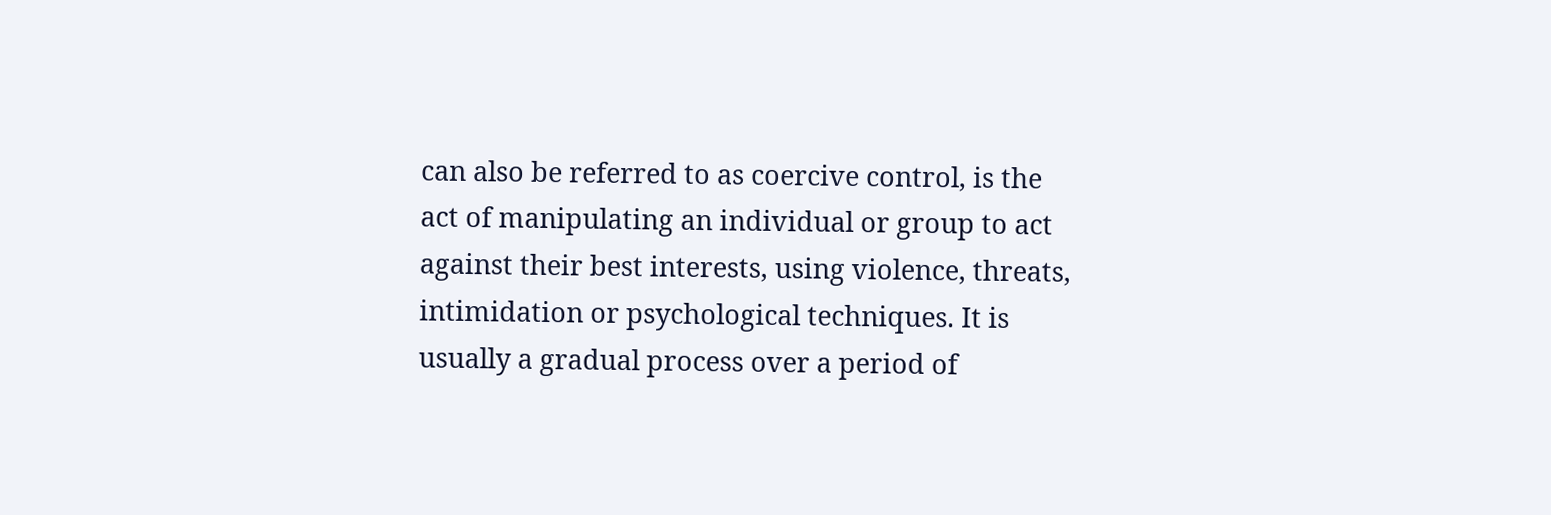can also be referred to as coercive control, is the act of manipulating an individual or group to act against their best interests, using violence, threats, intimidation or psychological techniques. It is usually a gradual process over a period of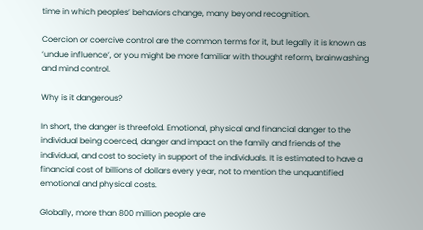time in which peoples’ behaviors change, many beyond recognition.

Coercion or coercive control are the common terms for it, but legally it is known as ‘undue influence’, or you might be more familiar with thought reform, brainwashing and mind control.

Why is it dangerous?

In short, the danger is threefold. Emotional, physical and financial danger to the individual being coerced, danger and impact on the family and friends of the individual, and cost to society in support of the individuals. It is estimated to have a financial cost of billions of dollars every year, not to mention the unquantified emotional and physical costs.

Globally, more than 800 million people are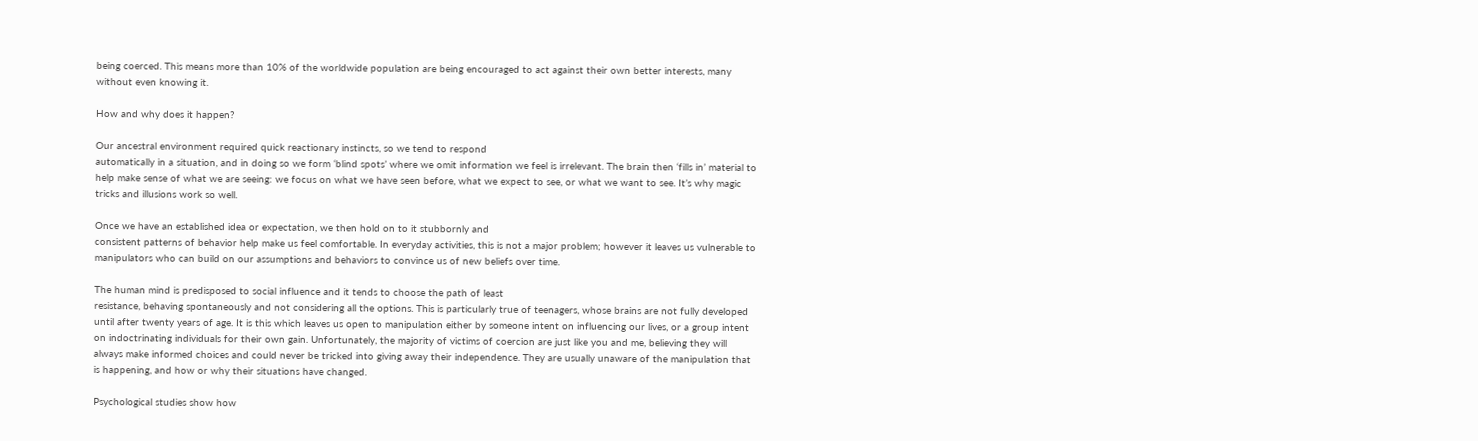being coerced. This means more than 10% of the worldwide population are being encouraged to act against their own better interests, many without even knowing it.

How and why does it happen?

Our ancestral environment required quick reactionary instincts, so we tend to respond
automatically in a situation, and in doing so we form ‘blind spots’ where we omit information we feel is irrelevant. The brain then ‘fills in’ material to help make sense of what we are seeing: we focus on what we have seen before, what we expect to see, or what we want to see. It’s why magic tricks and illusions work so well.

Once we have an established idea or expectation, we then hold on to it stubbornly and
consistent patterns of behavior help make us feel comfortable. In everyday activities, this is not a major problem; however it leaves us vulnerable to manipulators who can build on our assumptions and behaviors to convince us of new beliefs over time.

The human mind is predisposed to social influence and it tends to choose the path of least
resistance, behaving spontaneously and not considering all the options. This is particularly true of teenagers, whose brains are not fully developed until after twenty years of age. It is this which leaves us open to manipulation either by someone intent on influencing our lives, or a group intent on indoctrinating individuals for their own gain. Unfortunately, the majority of victims of coercion are just like you and me, believing they will always make informed choices and could never be tricked into giving away their independence. They are usually unaware of the manipulation that is happening, and how or why their situations have changed.

Psychological studies show how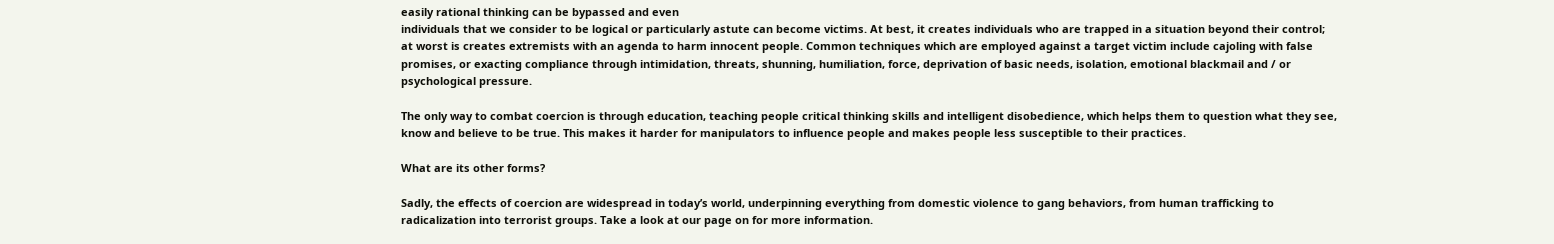easily rational thinking can be bypassed and even
individuals that we consider to be logical or particularly astute can become victims. At best, it creates individuals who are trapped in a situation beyond their control; at worst is creates extremists with an agenda to harm innocent people. Common techniques which are employed against a target victim include cajoling with false promises, or exacting compliance through intimidation, threats, shunning, humiliation, force, deprivation of basic needs, isolation, emotional blackmail and / or psychological pressure.

The only way to combat coercion is through education, teaching people critical thinking skills and intelligent disobedience, which helps them to question what they see, know and believe to be true. This makes it harder for manipulators to influence people and makes people less susceptible to their practices.

What are its other forms?

Sadly, the effects of coercion are widespread in today’s world, underpinning everything from domestic violence to gang behaviors, from human trafficking to radicalization into terrorist groups. Take a look at our page on for more information.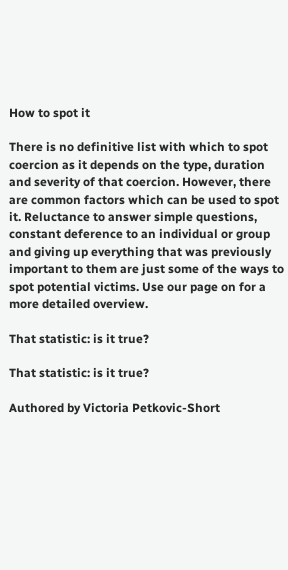How to spot it

There is no definitive list with which to spot coercion as it depends on the type, duration and severity of that coercion. However, there are common factors which can be used to spot it. Reluctance to answer simple questions, constant deference to an individual or group and giving up everything that was previously important to them are just some of the ways to spot potential victims. Use our page on for a more detailed overview.

That statistic: is it true?

That statistic: is it true?

Authored by Victoria Petkovic-Short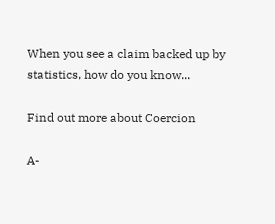When you see a claim backed up by statistics, how do you know...

Find out more about Coercion

A-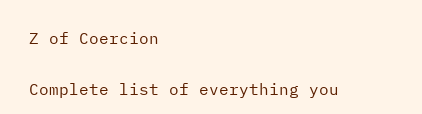Z of Coercion

Complete list of everything you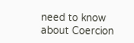need to know about Coercion